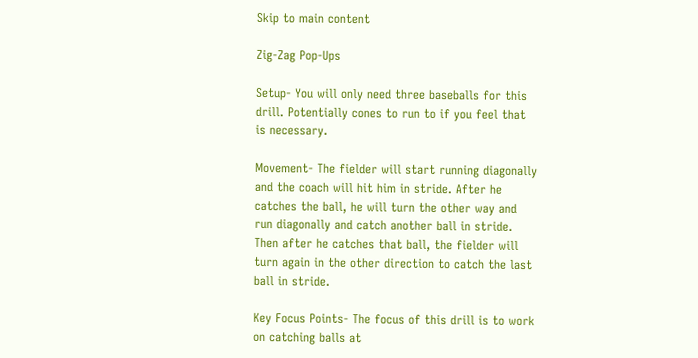Skip to main content

Zig-Zag Pop-Ups

Setup- You will only need three baseballs for this drill. Potentially cones to run to if you feel that is necessary.

Movement- The fielder will start running diagonally and the coach will hit him in stride. After he catches the ball, he will turn the other way and run diagonally and catch another ball in stride. Then after he catches that ball, the fielder will turn again in the other direction to catch the last ball in stride.

Key Focus Points- The focus of this drill is to work on catching balls at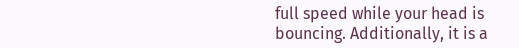full speed while your head is bouncing. Additionally, it is a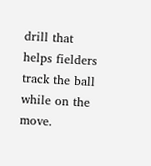drill that helps fielders track the ball while on the move.